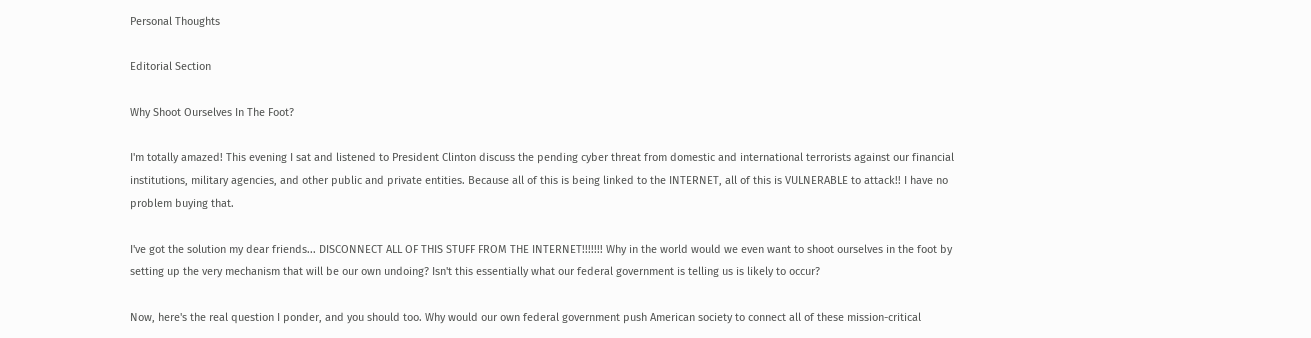Personal Thoughts

Editorial Section

Why Shoot Ourselves In The Foot?

I'm totally amazed! This evening I sat and listened to President Clinton discuss the pending cyber threat from domestic and international terrorists against our financial institutions, military agencies, and other public and private entities. Because all of this is being linked to the INTERNET, all of this is VULNERABLE to attack!! I have no problem buying that.

I've got the solution my dear friends... DISCONNECT ALL OF THIS STUFF FROM THE INTERNET!!!!!!! Why in the world would we even want to shoot ourselves in the foot by setting up the very mechanism that will be our own undoing? Isn't this essentially what our federal government is telling us is likely to occur?

Now, here's the real question I ponder, and you should too. Why would our own federal government push American society to connect all of these mission-critical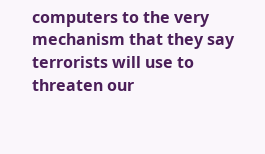computers to the very mechanism that they say terrorists will use to threaten our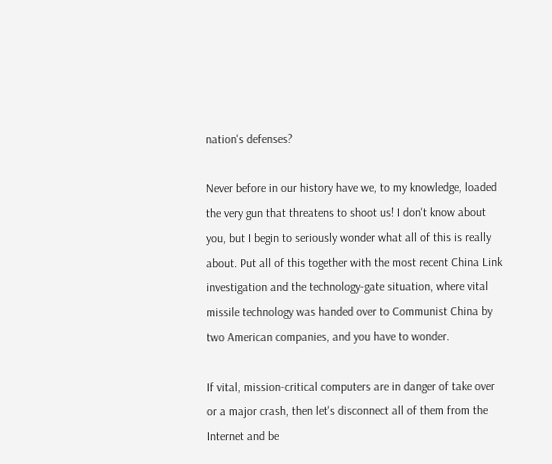nation's defenses?

Never before in our history have we, to my knowledge, loaded the very gun that threatens to shoot us! I don't know about you, but I begin to seriously wonder what all of this is really about. Put all of this together with the most recent China Link investigation and the technology-gate situation, where vital missile technology was handed over to Communist China by two American companies, and you have to wonder.

If vital, mission-critical computers are in danger of take over or a major crash, then let's disconnect all of them from the Internet and be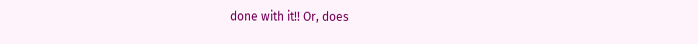done with it!! Or, does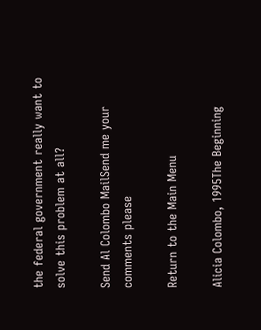the federal government really want to solve this problem at all?

Send Al Colombo MailSend me your comments please

Return to the Main Menu

Alicia Colombo, 1995The Beginning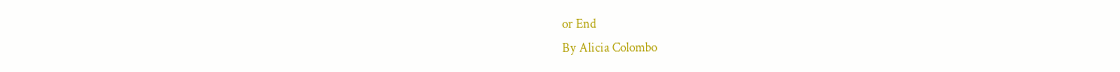or End
By Alicia Colombo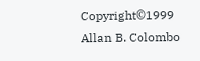Copyright©1999 Allan B. Colombo